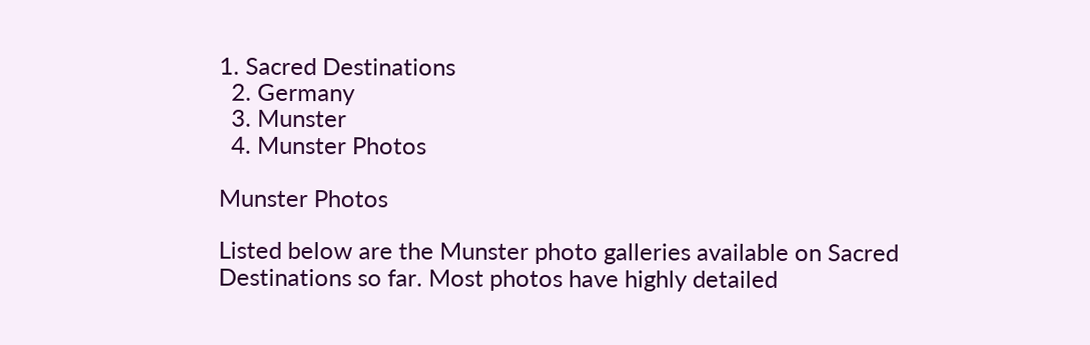1. Sacred Destinations
  2. Germany
  3. Munster
  4. Munster Photos

Munster Photos

Listed below are the Munster photo galleries available on Sacred Destinations so far. Most photos have highly detailed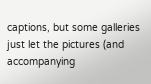captions, but some galleries just let the pictures (and accompanying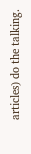articles) do the talking.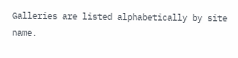Galleries are listed alphabetically by site name.